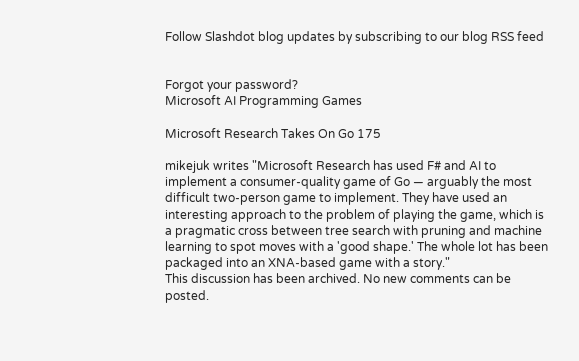Follow Slashdot blog updates by subscribing to our blog RSS feed


Forgot your password?
Microsoft AI Programming Games

Microsoft Research Takes On Go 175

mikejuk writes "Microsoft Research has used F# and AI to implement a consumer-quality game of Go — arguably the most difficult two-person game to implement. They have used an interesting approach to the problem of playing the game, which is a pragmatic cross between tree search with pruning and machine learning to spot moves with a 'good shape.' The whole lot has been packaged into an XNA-based game with a story."
This discussion has been archived. No new comments can be posted.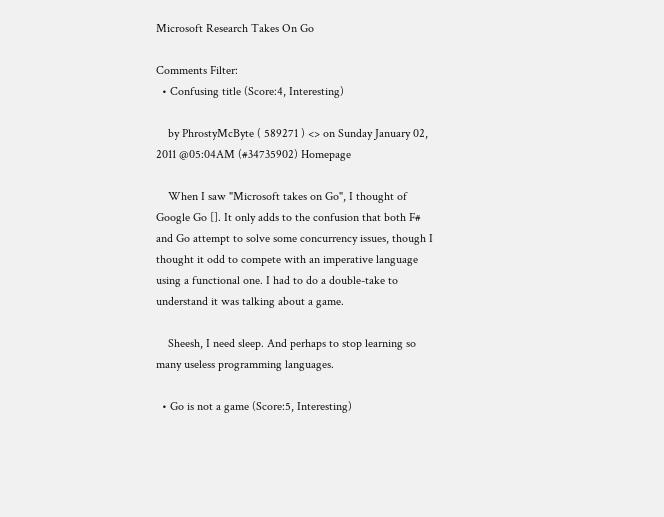Microsoft Research Takes On Go

Comments Filter:
  • Confusing title (Score:4, Interesting)

    by PhrostyMcByte ( 589271 ) <> on Sunday January 02, 2011 @05:04AM (#34735902) Homepage

    When I saw "Microsoft takes on Go", I thought of Google Go []. It only adds to the confusion that both F# and Go attempt to solve some concurrency issues, though I thought it odd to compete with an imperative language using a functional one. I had to do a double-take to understand it was talking about a game.

    Sheesh, I need sleep. And perhaps to stop learning so many useless programming languages.

  • Go is not a game (Score:5, Interesting)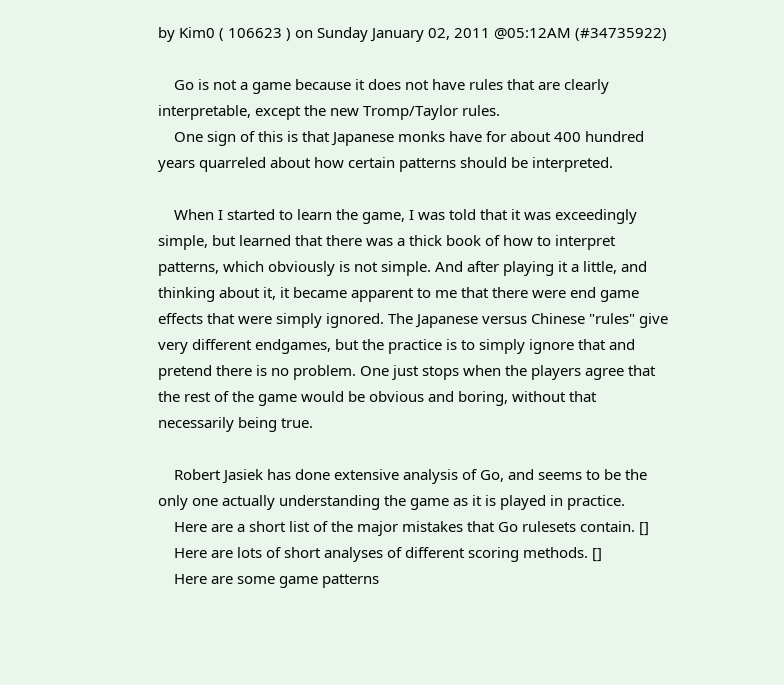by Kim0 ( 106623 ) on Sunday January 02, 2011 @05:12AM (#34735922)

    Go is not a game because it does not have rules that are clearly interpretable, except the new Tromp/Taylor rules.
    One sign of this is that Japanese monks have for about 400 hundred years quarreled about how certain patterns should be interpreted.

    When I started to learn the game, I was told that it was exceedingly simple, but learned that there was a thick book of how to interpret patterns, which obviously is not simple. And after playing it a little, and thinking about it, it became apparent to me that there were end game effects that were simply ignored. The Japanese versus Chinese "rules" give very different endgames, but the practice is to simply ignore that and pretend there is no problem. One just stops when the players agree that the rest of the game would be obvious and boring, without that necessarily being true.

    Robert Jasiek has done extensive analysis of Go, and seems to be the only one actually understanding the game as it is played in practice.
    Here are a short list of the major mistakes that Go rulesets contain. []
    Here are lots of short analyses of different scoring methods. []
    Here are some game patterns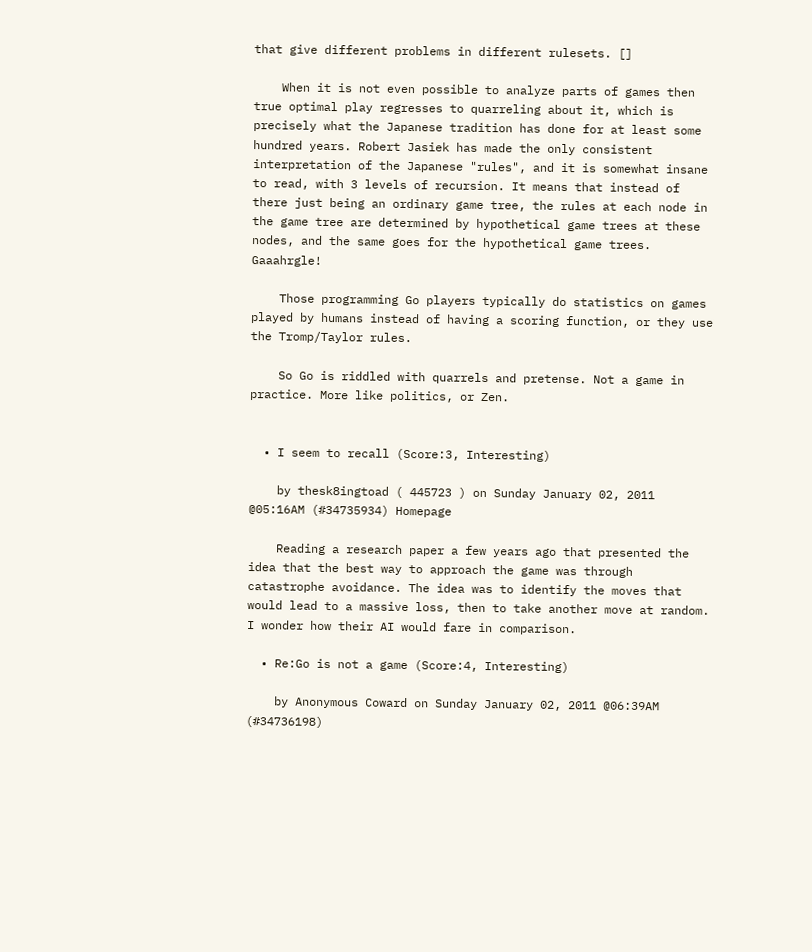that give different problems in different rulesets. []

    When it is not even possible to analyze parts of games then true optimal play regresses to quarreling about it, which is precisely what the Japanese tradition has done for at least some hundred years. Robert Jasiek has made the only consistent interpretation of the Japanese "rules", and it is somewhat insane to read, with 3 levels of recursion. It means that instead of there just being an ordinary game tree, the rules at each node in the game tree are determined by hypothetical game trees at these nodes, and the same goes for the hypothetical game trees. Gaaahrgle!

    Those programming Go players typically do statistics on games played by humans instead of having a scoring function, or they use the Tromp/Taylor rules.

    So Go is riddled with quarrels and pretense. Not a game in practice. More like politics, or Zen.


  • I seem to recall (Score:3, Interesting)

    by thesk8ingtoad ( 445723 ) on Sunday January 02, 2011 @05:16AM (#34735934) Homepage

    Reading a research paper a few years ago that presented the idea that the best way to approach the game was through catastrophe avoidance. The idea was to identify the moves that would lead to a massive loss, then to take another move at random. I wonder how their AI would fare in comparison.

  • Re:Go is not a game (Score:4, Interesting)

    by Anonymous Coward on Sunday January 02, 2011 @06:39AM (#34736198)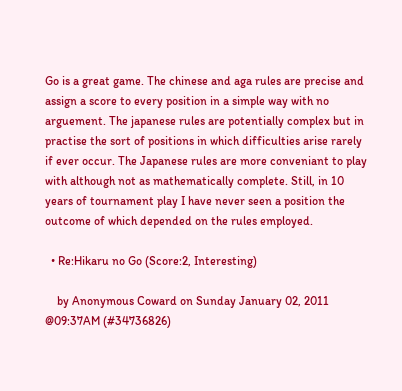Go is a great game. The chinese and aga rules are precise and assign a score to every position in a simple way with no arguement. The japanese rules are potentially complex but in practise the sort of positions in which difficulties arise rarely if ever occur. The Japanese rules are more conveniant to play with although not as mathematically complete. Still, in 10 years of tournament play I have never seen a position the outcome of which depended on the rules employed.

  • Re:Hikaru no Go (Score:2, Interesting)

    by Anonymous Coward on Sunday January 02, 2011 @09:37AM (#34736826)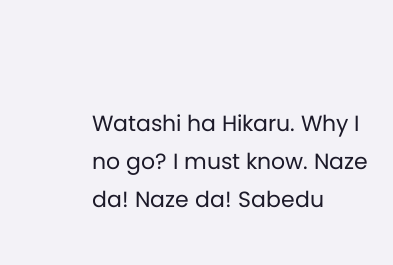Watashi ha Hikaru. Why I no go? I must know. Naze da! Naze da! Sabedu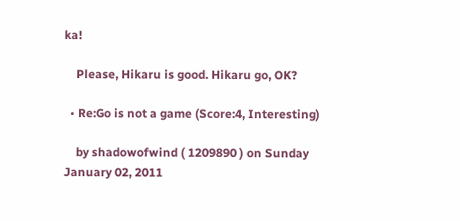ka!

    Please, Hikaru is good. Hikaru go, OK?

  • Re:Go is not a game (Score:4, Interesting)

    by shadowofwind ( 1209890 ) on Sunday January 02, 2011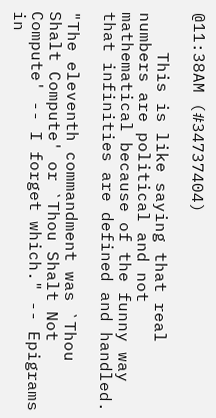@11:38AM (#34737404)

    This is like saying that real numbers are political and not mathematical because of the funny way that infinities are defined and handled.

"The eleventh commandment was `Thou Shalt Compute' or `Thou Shalt Not Compute' -- I forget which." -- Epigrams in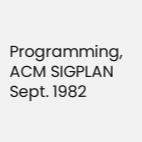Programming, ACM SIGPLAN Sept. 1982